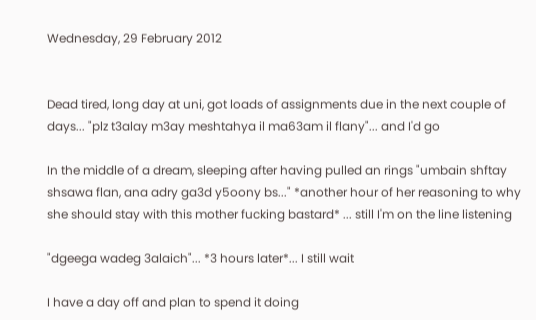Wednesday, 29 February 2012


Dead tired, long day at uni, got loads of assignments due in the next couple of days... "plz t3alay m3ay meshtahya il ma63am il flany"... and I'd go

In the middle of a dream, sleeping after having pulled an rings "umbain shftay shsawa flan, ana adry ga3d y5oony bs..." *another hour of her reasoning to why she should stay with this mother fucking bastard* ... still I'm on the line listening

"dgeega wadeg 3alaich"... *3 hours later*... I still wait

I have a day off and plan to spend it doing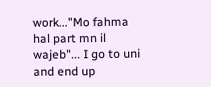work..."Mo fahma hal part mn il wajeb"... I go to uni and end up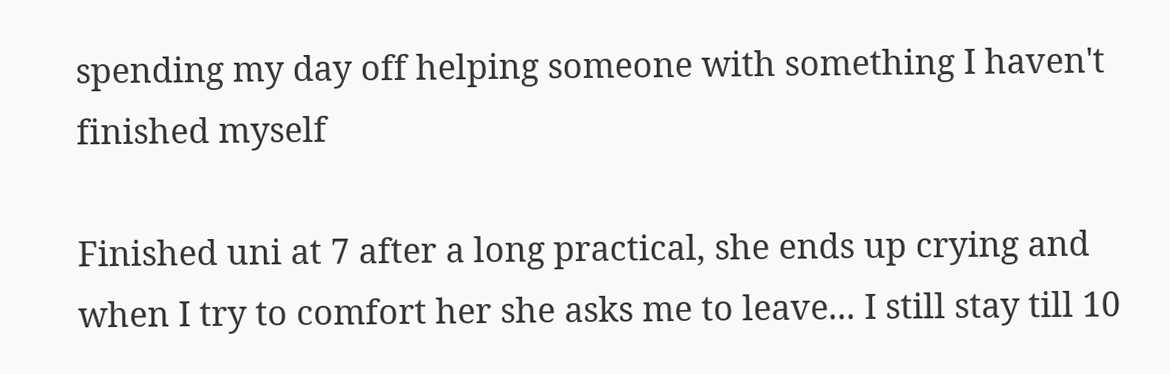spending my day off helping someone with something I haven't finished myself

Finished uni at 7 after a long practical, she ends up crying and when I try to comfort her she asks me to leave... I still stay till 10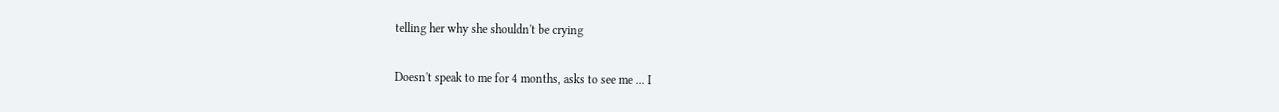telling her why she shouldn't be crying

Doesn't speak to me for 4 months, asks to see me ... I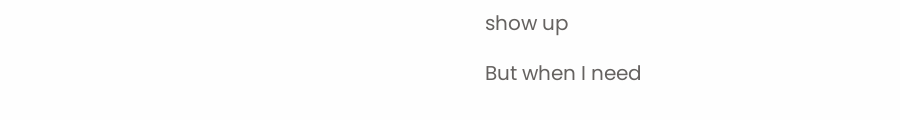show up

But when I need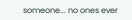someone... no ones ever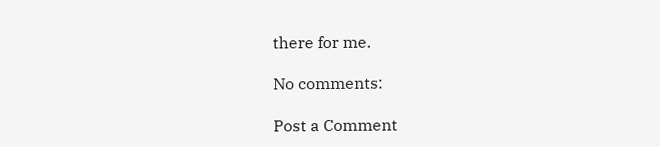there for me.

No comments:

Post a Comment